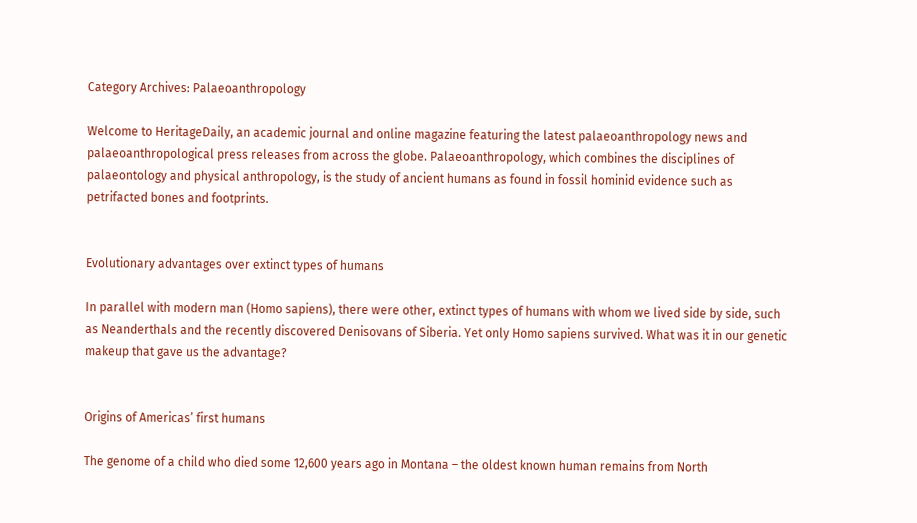Category Archives: Palaeoanthropology

Welcome to HeritageDaily, an academic journal and online magazine featuring the latest palaeoanthropology news and palaeoanthropological press releases from across the globe. Palaeoanthropology, which combines the disciplines of palaeontology and physical anthropology, is the study of ancient humans as found in fossil hominid evidence such as petrifacted bones and footprints.


Evolutionary advantages over extinct types of humans

In parallel with modern man (Homo sapiens), there were other, extinct types of humans with whom we lived side by side, such as Neanderthals and the recently discovered Denisovans of Siberia. Yet only Homo sapiens survived. What was it in our genetic makeup that gave us the advantage?


Origins of Americas’ first humans

The genome of a child who died some 12,600 years ago in Montana – the oldest known human remains from North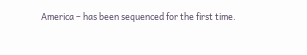America – has been sequenced for the first time.